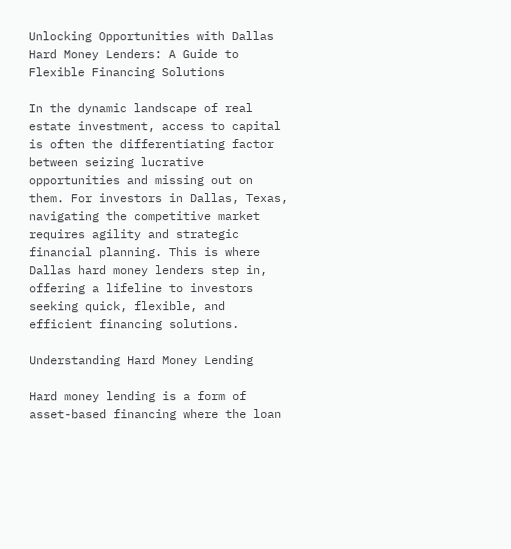Unlocking Opportunities with Dallas Hard Money Lenders: A Guide to Flexible Financing Solutions

In the dynamic landscape of real estate investment, access to capital is often the differentiating factor between seizing lucrative opportunities and missing out on them. For investors in Dallas, Texas, navigating the competitive market requires agility and strategic financial planning. This is where Dallas hard money lenders step in, offering a lifeline to investors seeking quick, flexible, and efficient financing solutions.

Understanding Hard Money Lending

Hard money lending is a form of asset-based financing where the loan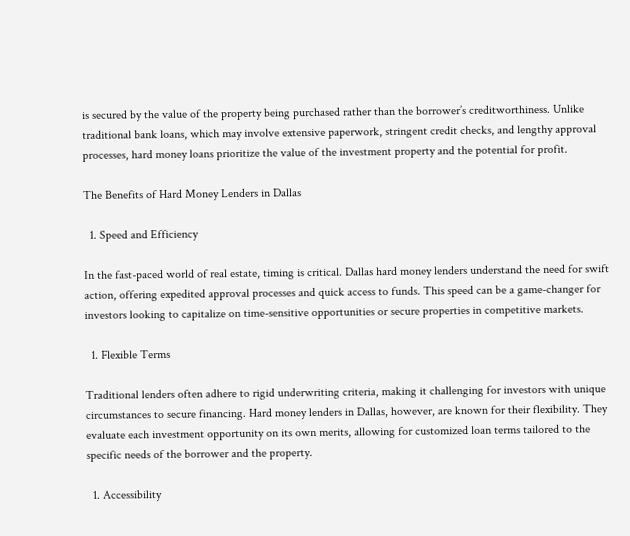is secured by the value of the property being purchased rather than the borrower’s creditworthiness. Unlike traditional bank loans, which may involve extensive paperwork, stringent credit checks, and lengthy approval processes, hard money loans prioritize the value of the investment property and the potential for profit.

The Benefits of Hard Money Lenders in Dallas

  1. Speed and Efficiency

In the fast-paced world of real estate, timing is critical. Dallas hard money lenders understand the need for swift action, offering expedited approval processes and quick access to funds. This speed can be a game-changer for investors looking to capitalize on time-sensitive opportunities or secure properties in competitive markets.

  1. Flexible Terms

Traditional lenders often adhere to rigid underwriting criteria, making it challenging for investors with unique circumstances to secure financing. Hard money lenders in Dallas, however, are known for their flexibility. They evaluate each investment opportunity on its own merits, allowing for customized loan terms tailored to the specific needs of the borrower and the property.

  1. Accessibility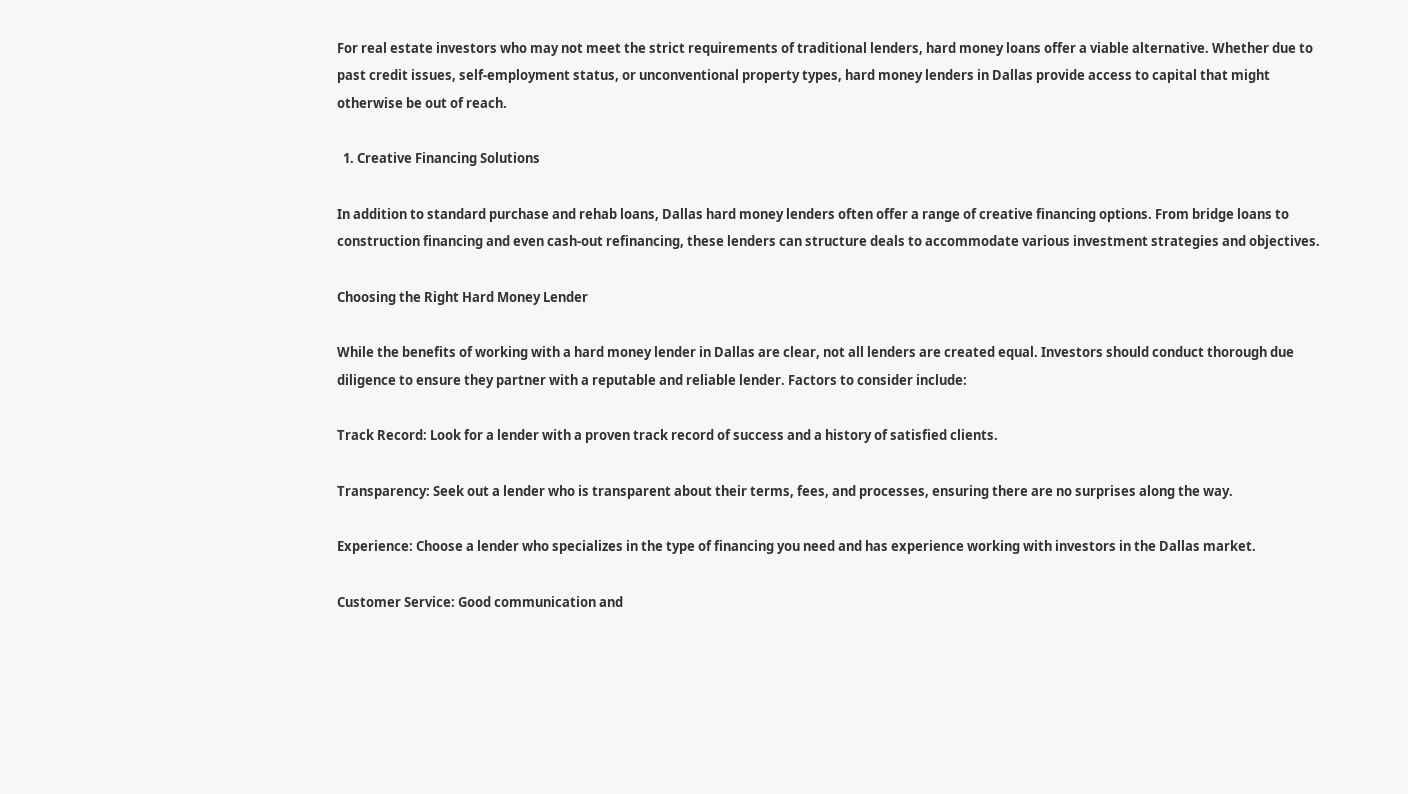For real estate investors who may not meet the strict requirements of traditional lenders, hard money loans offer a viable alternative. Whether due to past credit issues, self-employment status, or unconventional property types, hard money lenders in Dallas provide access to capital that might otherwise be out of reach.

  1. Creative Financing Solutions

In addition to standard purchase and rehab loans, Dallas hard money lenders often offer a range of creative financing options. From bridge loans to construction financing and even cash-out refinancing, these lenders can structure deals to accommodate various investment strategies and objectives.

Choosing the Right Hard Money Lender

While the benefits of working with a hard money lender in Dallas are clear, not all lenders are created equal. Investors should conduct thorough due diligence to ensure they partner with a reputable and reliable lender. Factors to consider include:

Track Record: Look for a lender with a proven track record of success and a history of satisfied clients.

Transparency: Seek out a lender who is transparent about their terms, fees, and processes, ensuring there are no surprises along the way.

Experience: Choose a lender who specializes in the type of financing you need and has experience working with investors in the Dallas market.

Customer Service: Good communication and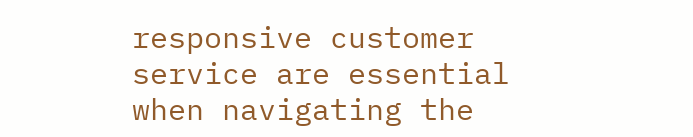responsive customer service are essential when navigating the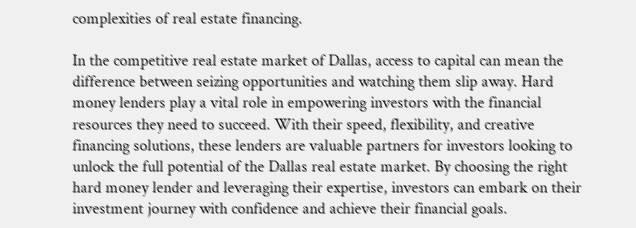complexities of real estate financing.

In the competitive real estate market of Dallas, access to capital can mean the difference between seizing opportunities and watching them slip away. Hard money lenders play a vital role in empowering investors with the financial resources they need to succeed. With their speed, flexibility, and creative financing solutions, these lenders are valuable partners for investors looking to unlock the full potential of the Dallas real estate market. By choosing the right hard money lender and leveraging their expertise, investors can embark on their investment journey with confidence and achieve their financial goals.